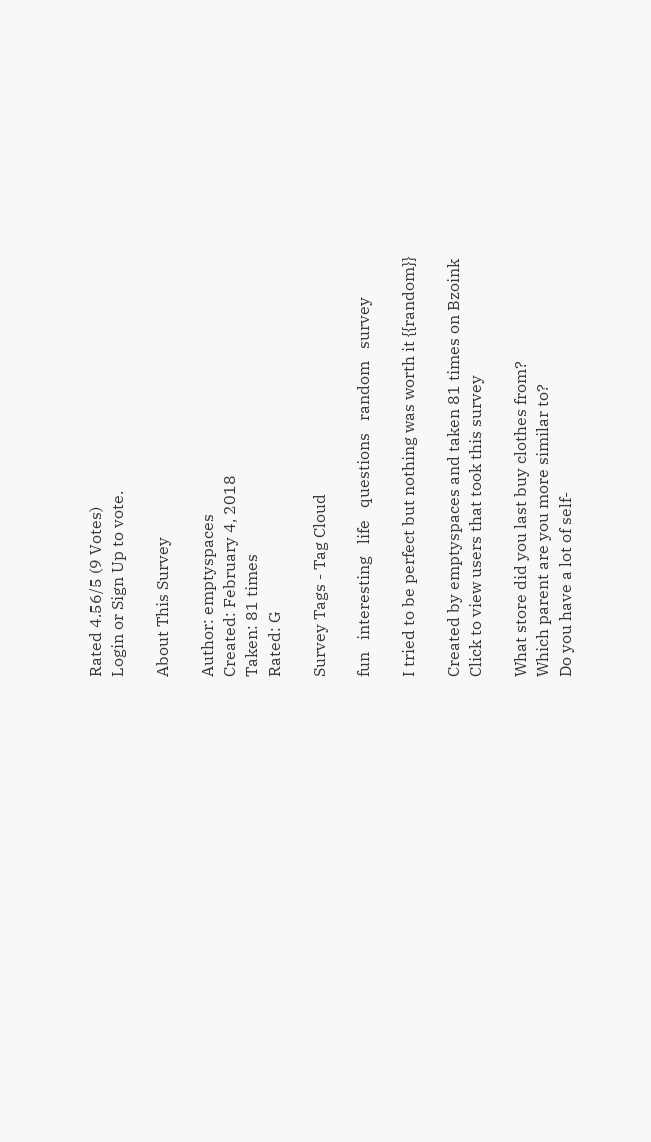Rated 4.56/5 (9 Votes)
Login or Sign Up to vote.

About This Survey

Author: emptyspaces
Created: February 4, 2018
Taken: 81 times
Rated: G

Survey Tags - Tag Cloud

fun   interesting   life   questions   random   survey

I tried to be perfect but nothing was worth it {{random}}

Created by emptyspaces and taken 81 times on Bzoink
Click to view users that took this survey

What store did you last buy clothes from?
Which parent are you more similar to?
Do you have a lot of self-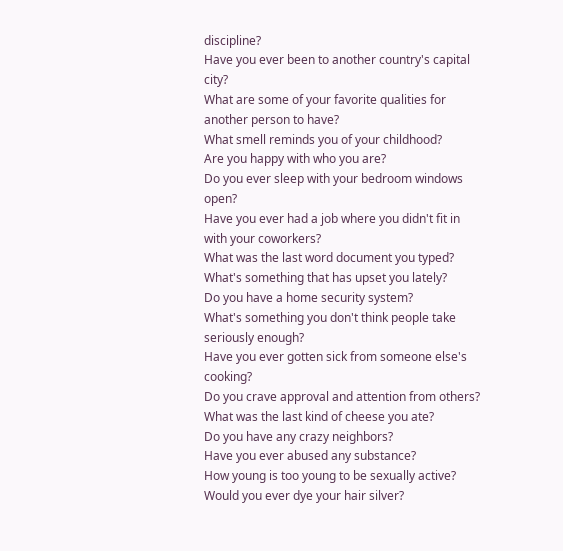discipline?
Have you ever been to another country's capital city?
What are some of your favorite qualities for another person to have?
What smell reminds you of your childhood?
Are you happy with who you are?
Do you ever sleep with your bedroom windows open?
Have you ever had a job where you didn't fit in with your coworkers?
What was the last word document you typed?
What's something that has upset you lately?
Do you have a home security system?
What's something you don't think people take seriously enough?
Have you ever gotten sick from someone else's cooking?
Do you crave approval and attention from others?
What was the last kind of cheese you ate?
Do you have any crazy neighbors?
Have you ever abused any substance?
How young is too young to be sexually active?
Would you ever dye your hair silver?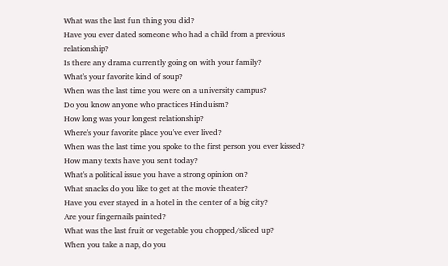What was the last fun thing you did?
Have you ever dated someone who had a child from a previous relationship?
Is there any drama currently going on with your family?
What's your favorite kind of soup?
When was the last time you were on a university campus?
Do you know anyone who practices Hinduism?
How long was your longest relationship?
Where's your favorite place you've ever lived?
When was the last time you spoke to the first person you ever kissed?
How many texts have you sent today?
What's a political issue you have a strong opinion on?
What snacks do you like to get at the movie theater?
Have you ever stayed in a hotel in the center of a big city?
Are your fingernails painted?
What was the last fruit or vegetable you chopped/sliced up?
When you take a nap, do you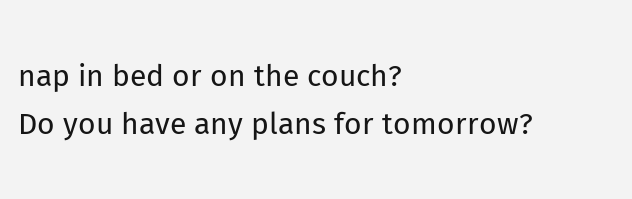nap in bed or on the couch?
Do you have any plans for tomorrow?